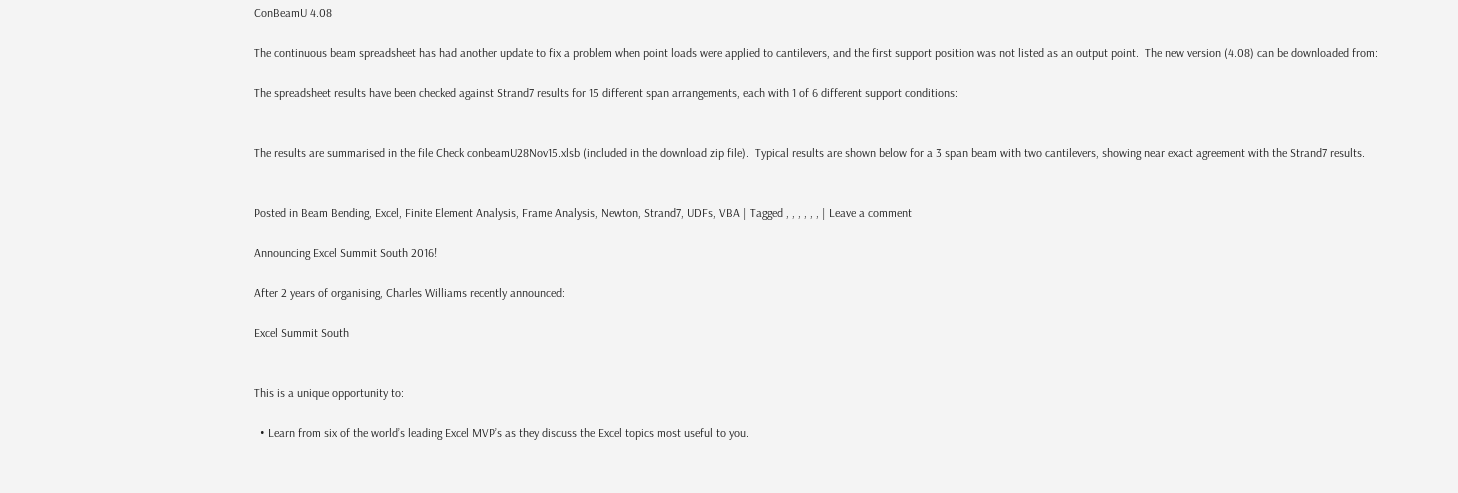ConBeamU 4.08

The continuous beam spreadsheet has had another update to fix a problem when point loads were applied to cantilevers, and the first support position was not listed as an output point.  The new version (4.08) can be downloaded from:

The spreadsheet results have been checked against Strand7 results for 15 different span arrangements, each with 1 of 6 different support conditions:


The results are summarised in the file Check conbeamU28Nov15.xlsb (included in the download zip file).  Typical results are shown below for a 3 span beam with two cantilevers, showing near exact agreement with the Strand7 results.


Posted in Beam Bending, Excel, Finite Element Analysis, Frame Analysis, Newton, Strand7, UDFs, VBA | Tagged , , , , , , | Leave a comment

Announcing Excel Summit South 2016!

After 2 years of organising, Charles Williams recently announced:

Excel Summit South


This is a unique opportunity to:

  • Learn from six of the world’s leading Excel MVP’s as they discuss the Excel topics most useful to you.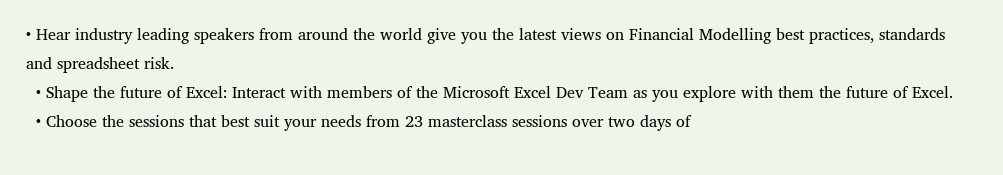• Hear industry leading speakers from around the world give you the latest views on Financial Modelling best practices, standards and spreadsheet risk.
  • Shape the future of Excel: Interact with members of the Microsoft Excel Dev Team as you explore with them the future of Excel.
  • Choose the sessions that best suit your needs from 23 masterclass sessions over two days of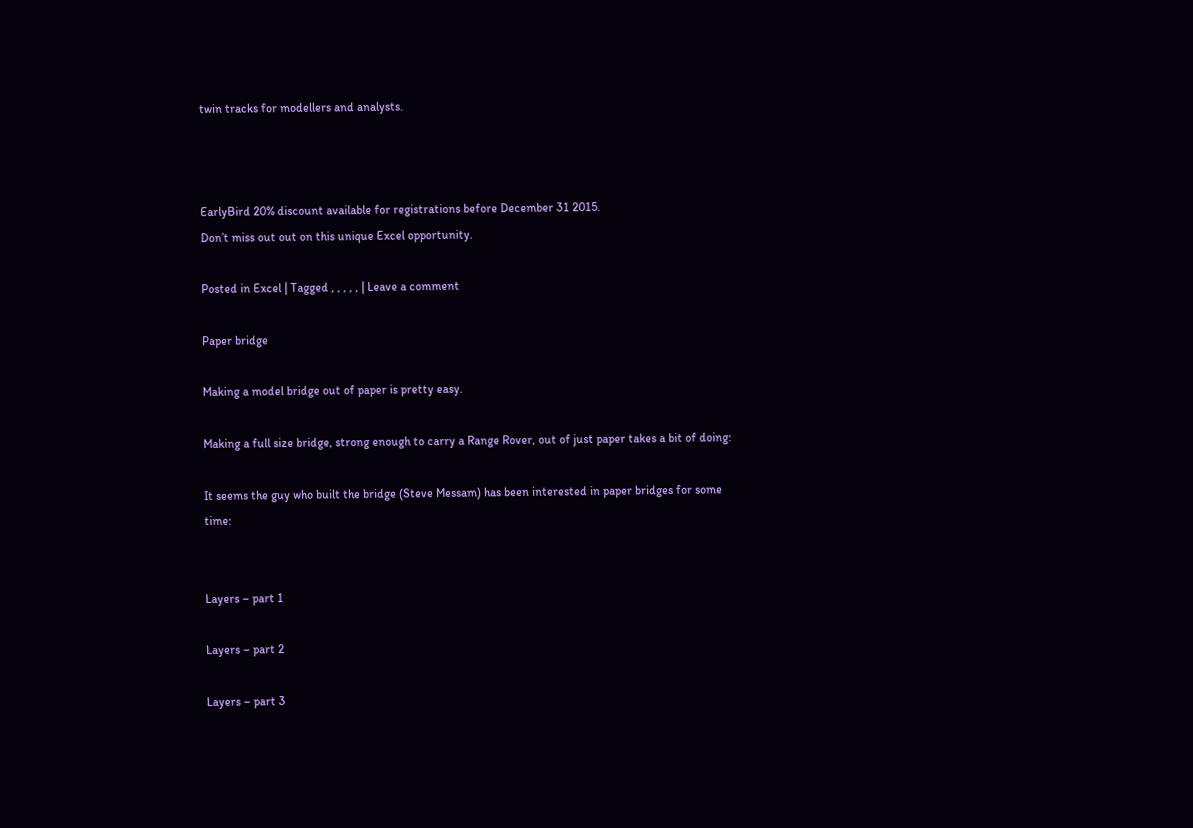twin tracks for modellers and analysts.



EarlyBird 20% discount available for registrations before December 31 2015.
Don’t miss out out on this unique Excel opportunity.

Posted in Excel | Tagged , , , , , | Leave a comment

Paper bridge

Making a model bridge out of paper is pretty easy.

Making a full size bridge, strong enough to carry a Range Rover, out of just paper takes a bit of doing:

It seems the guy who built the bridge (Steve Messam) has been interested in paper bridges for some time:


Layers – part 1

Layers – part 2

Layers – part 3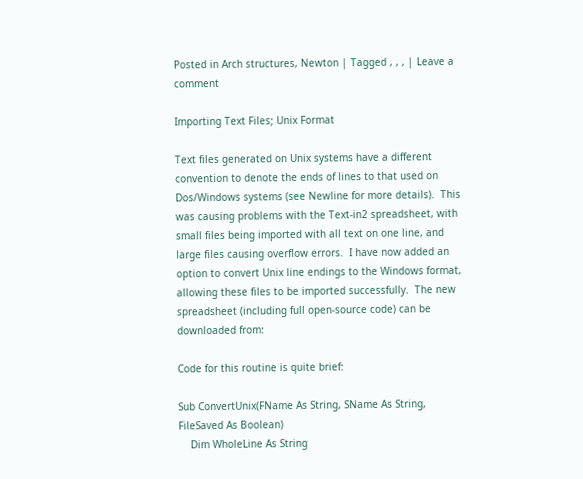Posted in Arch structures, Newton | Tagged , , , | Leave a comment

Importing Text Files; Unix Format

Text files generated on Unix systems have a different convention to denote the ends of lines to that used on Dos/Windows systems (see Newline for more details).  This was causing problems with the Text-in2 spreadsheet, with small files being imported with all text on one line, and large files causing overflow errors.  I have now added an option to convert Unix line endings to the Windows format, allowing these files to be imported successfully.  The new spreadsheet (including full open-source code) can be downloaded from:

Code for this routine is quite brief:

Sub ConvertUnix(FName As String, SName As String, FileSaved As Boolean)
    Dim WholeLine As String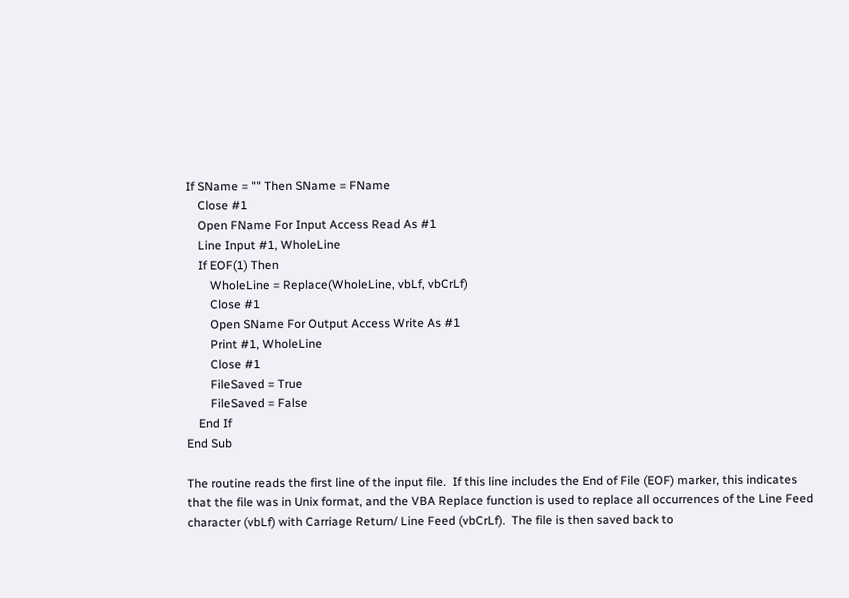If SName = "" Then SName = FName
    Close #1
    Open FName For Input Access Read As #1
    Line Input #1, WholeLine
    If EOF(1) Then
        WholeLine = Replace(WholeLine, vbLf, vbCrLf)
        Close #1
        Open SName For Output Access Write As #1
        Print #1, WholeLine
        Close #1
        FileSaved = True
        FileSaved = False
    End If
End Sub

The routine reads the first line of the input file.  If this line includes the End of File (EOF) marker, this indicates that the file was in Unix format, and the VBA Replace function is used to replace all occurrences of the Line Feed character (vbLf) with Carriage Return/ Line Feed (vbCrLf).  The file is then saved back to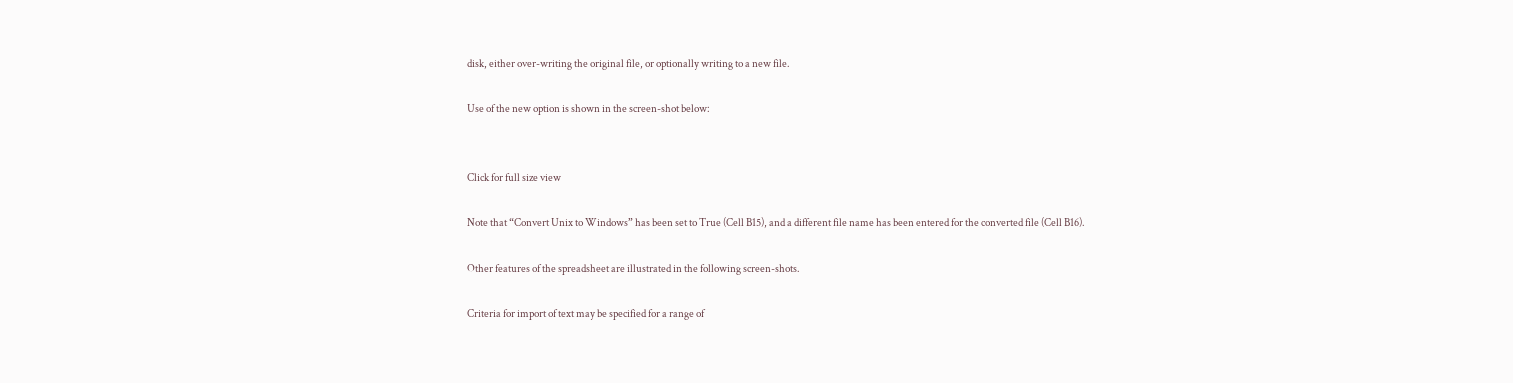disk, either over-writing the original file, or optionally writing to a new file.

Use of the new option is shown in the screen-shot below:


Click for full size view

Note that “Convert Unix to Windows” has been set to True (Cell B15), and a different file name has been entered for the converted file (Cell B16).

Other features of the spreadsheet are illustrated in the following screen-shots.

Criteria for import of text may be specified for a range of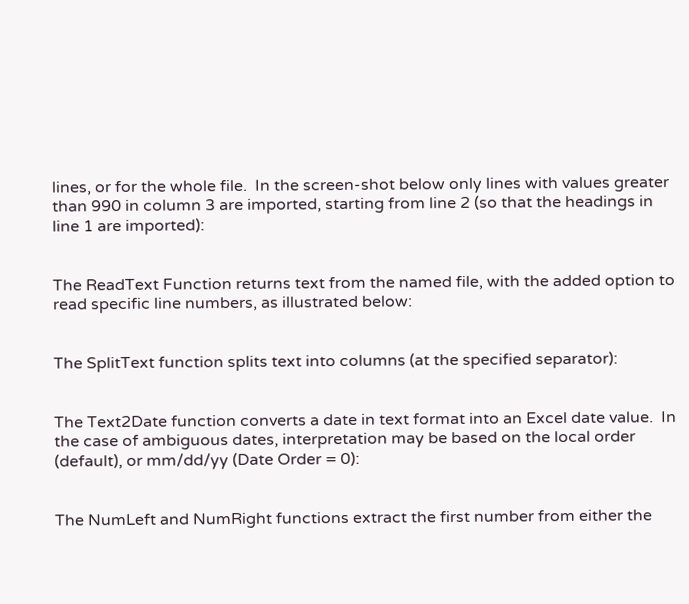lines, or for the whole file.  In the screen-shot below only lines with values greater than 990 in column 3 are imported, starting from line 2 (so that the headings in line 1 are imported):


The ReadText Function returns text from the named file, with the added option to read specific line numbers, as illustrated below:


The SplitText function splits text into columns (at the specified separator):


The Text2Date function converts a date in text format into an Excel date value.  In the case of ambiguous dates, interpretation may be based on the local order (default), or mm/dd/yy (Date Order = 0):


The NumLeft and NumRight functions extract the first number from either the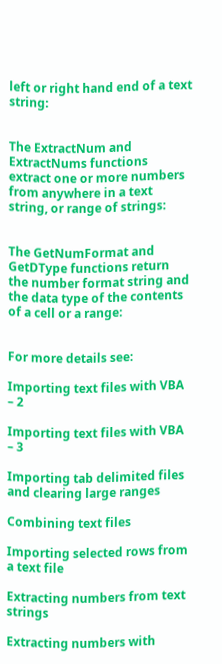left or right hand end of a text string:


The ExtractNum and ExtractNums functions extract one or more numbers from anywhere in a text string, or range of strings:


The GetNumFormat and GetDType functions return the number format string and the data type of the contents of a cell or a range:


For more details see:

Importing text files with VBA – 2

Importing text files with VBA – 3

Importing tab delimited files and clearing large ranges

Combining text files

Importing selected rows from a text file

Extracting numbers from text strings

Extracting numbers with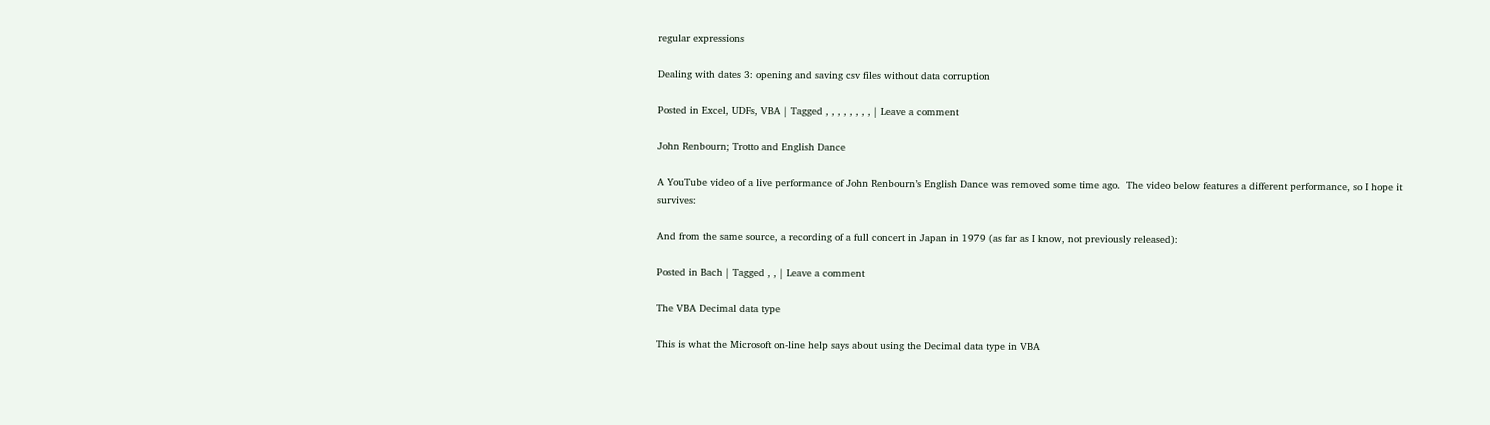regular expressions

Dealing with dates 3: opening and saving csv files without data corruption

Posted in Excel, UDFs, VBA | Tagged , , , , , , , , | Leave a comment

John Renbourn; Trotto and English Dance

A YouTube video of a live performance of John Renbourn’s English Dance was removed some time ago.  The video below features a different performance, so I hope it survives:

And from the same source, a recording of a full concert in Japan in 1979 (as far as I know, not previously released):

Posted in Bach | Tagged , , | Leave a comment

The VBA Decimal data type

This is what the Microsoft on-line help says about using the Decimal data type in VBA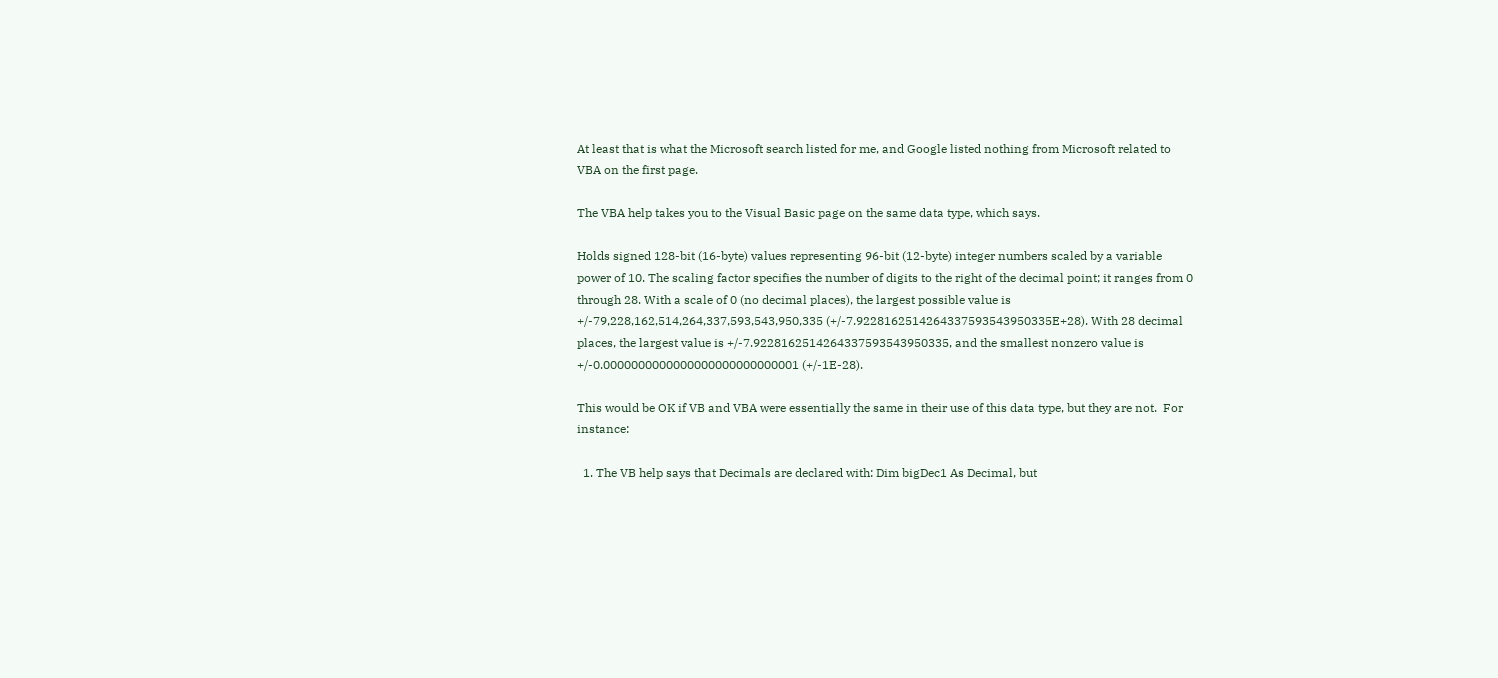At least that is what the Microsoft search listed for me, and Google listed nothing from Microsoft related to VBA on the first page.

The VBA help takes you to the Visual Basic page on the same data type, which says.

Holds signed 128-bit (16-byte) values representing 96-bit (12-byte) integer numbers scaled by a variable power of 10. The scaling factor specifies the number of digits to the right of the decimal point; it ranges from 0 through 28. With a scale of 0 (no decimal places), the largest possible value is +/-79,228,162,514,264,337,593,543,950,335 (+/-7.9228162514264337593543950335E+28). With 28 decimal places, the largest value is +/-7.9228162514264337593543950335, and the smallest nonzero value is +/-0.0000000000000000000000000001 (+/-1E-28).

This would be OK if VB and VBA were essentially the same in their use of this data type, but they are not.  For instance:

  1. The VB help says that Decimals are declared with: Dim bigDec1 As Decimal, but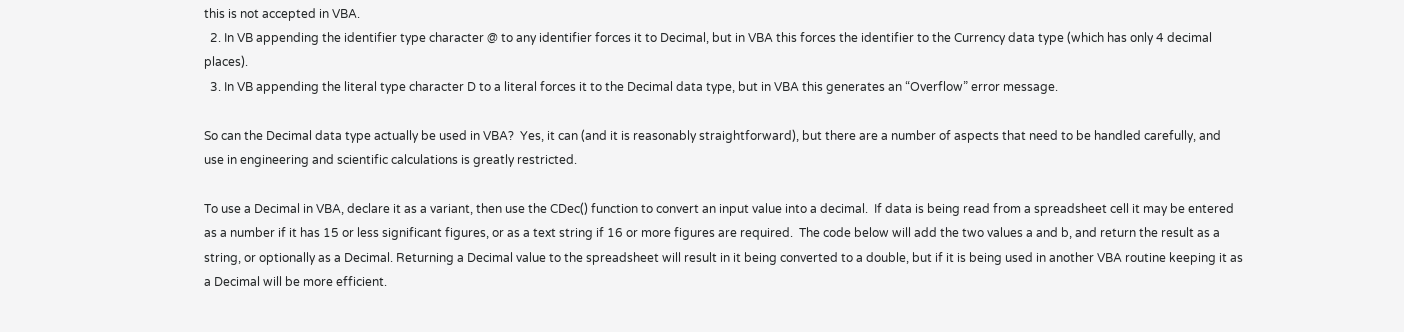this is not accepted in VBA.
  2. In VB appending the identifier type character @ to any identifier forces it to Decimal, but in VBA this forces the identifier to the Currency data type (which has only 4 decimal places).
  3. In VB appending the literal type character D to a literal forces it to the Decimal data type, but in VBA this generates an “Overflow” error message.

So can the Decimal data type actually be used in VBA?  Yes, it can (and it is reasonably straightforward), but there are a number of aspects that need to be handled carefully, and use in engineering and scientific calculations is greatly restricted.

To use a Decimal in VBA, declare it as a variant, then use the CDec() function to convert an input value into a decimal.  If data is being read from a spreadsheet cell it may be entered as a number if it has 15 or less significant figures, or as a text string if 16 or more figures are required.  The code below will add the two values a and b, and return the result as a string, or optionally as a Decimal. Returning a Decimal value to the spreadsheet will result in it being converted to a double, but if it is being used in another VBA routine keeping it as a Decimal will be more efficient.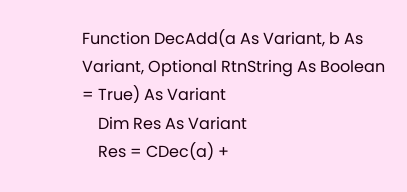Function DecAdd(a As Variant, b As Variant, Optional RtnString As Boolean = True) As Variant
    Dim Res As Variant
    Res = CDec(a) +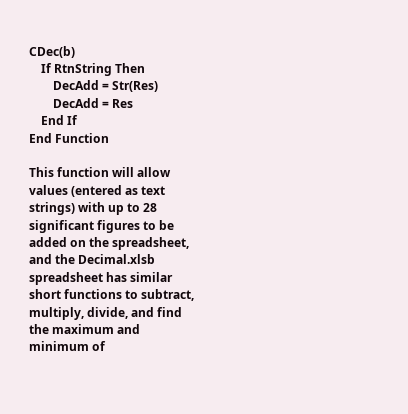CDec(b)
    If RtnString Then
        DecAdd = Str(Res)
        DecAdd = Res
    End If
End Function

This function will allow values (entered as text strings) with up to 28 significant figures to be added on the spreadsheet, and the Decimal.xlsb spreadsheet has similar short functions to subtract, multiply, divide, and find the maximum and minimum of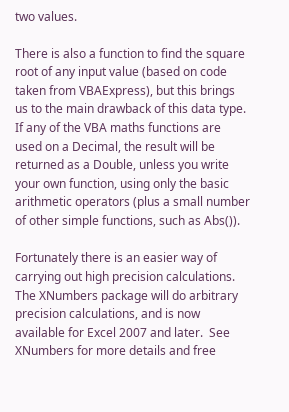two values.

There is also a function to find the square root of any input value (based on code taken from VBAExpress), but this brings us to the main drawback of this data type.  If any of the VBA maths functions are used on a Decimal, the result will be returned as a Double, unless you write your own function, using only the basic arithmetic operators (plus a small number of other simple functions, such as Abs()).

Fortunately there is an easier way of carrying out high precision calculations.  The XNumbers package will do arbitrary precision calculations, and is now available for Excel 2007 and later.  See XNumbers for more details and free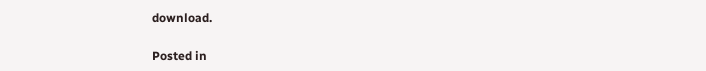download.

Posted in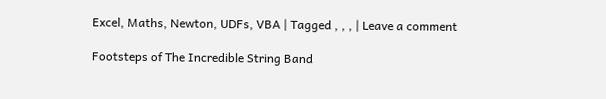Excel, Maths, Newton, UDFs, VBA | Tagged , , , | Leave a comment

Footsteps of The Incredible String Band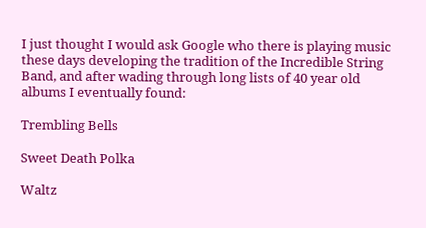I just thought I would ask Google who there is playing music these days developing the tradition of the Incredible String Band, and after wading through long lists of 40 year old albums I eventually found:

Trembling Bells

Sweet Death Polka

Waltz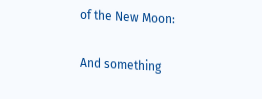of the New Moon:

And something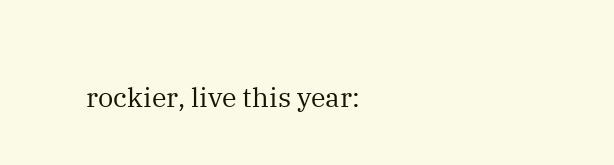rockier, live this year: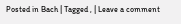Posted in Bach | Tagged , | Leave a comment